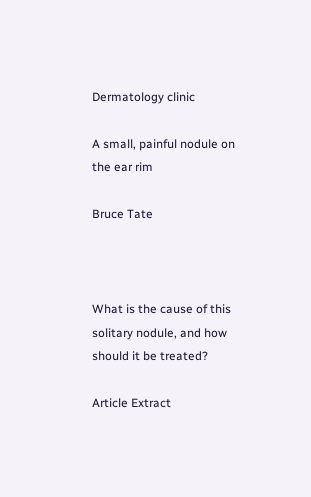Dermatology clinic

A small, painful nodule on the ear rim

Bruce Tate



What is the cause of this solitary nodule, and how should it be treated?

Article Extract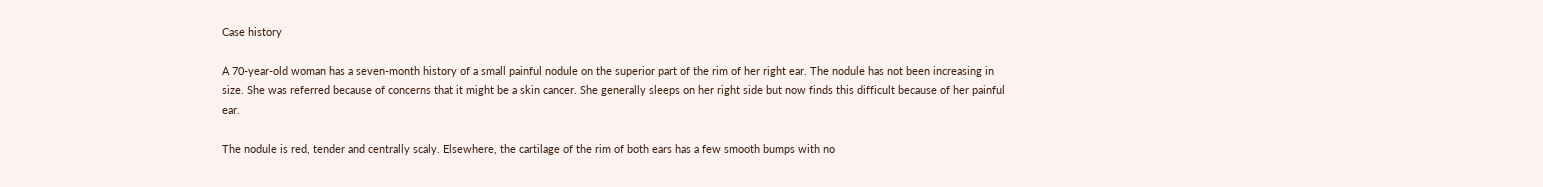Case history

A 70-year-old woman has a seven-month history of a small painful nodule on the superior part of the rim of her right ear. The nodule has not been increasing in size. She was referred because of concerns that it might be a skin cancer. She generally sleeps on her right side but now finds this difficult because of her painful ear.

The nodule is red, tender and centrally scaly. Elsewhere, the cartilage of the rim of both ears has a few smooth bumps with no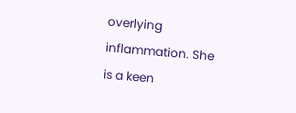overlying inflammation. She is a keen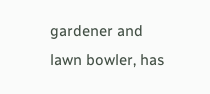gardener and lawn bowler, has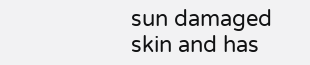sun damaged skin and has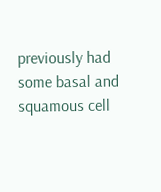previously had some basal and squamous cell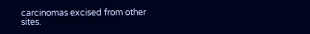carcinomas excised from other sites.